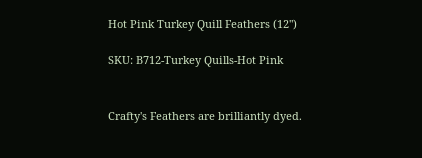Hot Pink Turkey Quill Feathers (12")

SKU: B712-Turkey Quills-Hot Pink


Crafty's Feathers are brilliantly dyed.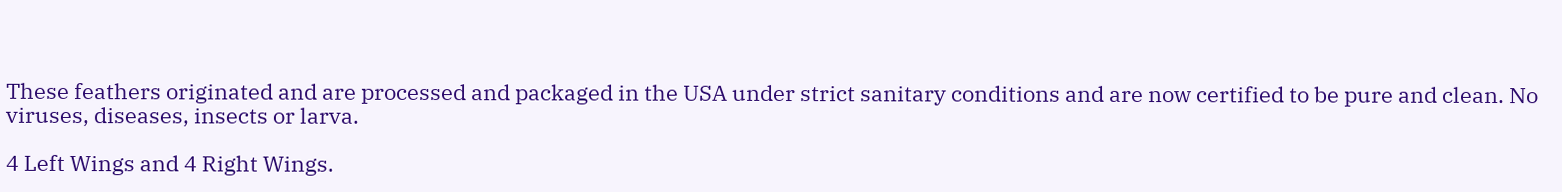These feathers originated and are processed and packaged in the USA under strict sanitary conditions and are now certified to be pure and clean. No viruses, diseases, insects or larva.

4 Left Wings and 4 Right Wings.